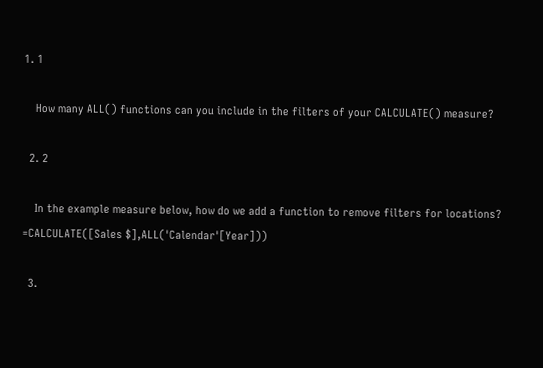1. 1

    How many ALL() functions can you include in the filters of your CALCULATE() measure?

  2. 2

    In the example measure below, how do we add a function to remove filters for locations? =CALCULATE([Sales $],ALL('Calendar'[Year]))

  3.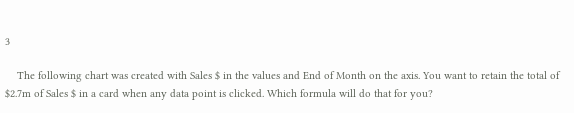3

    The following chart was created with Sales $ in the values and End of Month on the axis. You want to retain the total of $2.7m of Sales $ in a card when any data point is clicked. Which formula will do that for you?